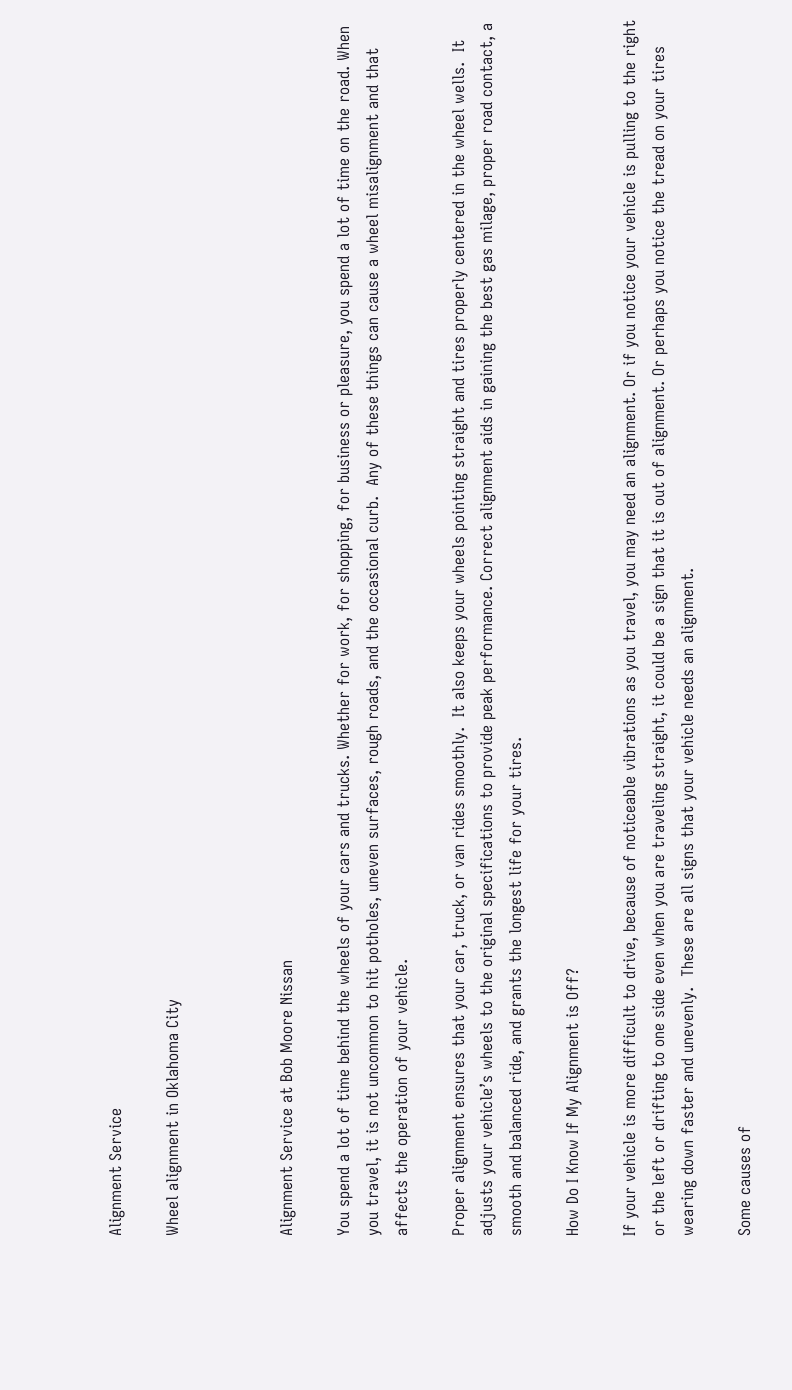Alignment Service

Wheel alignment in Oklahoma City



Alignment Service at Bob Moore Nissan

You spend a lot of time behind the wheels of your cars and trucks. Whether for work, for shopping, for business or pleasure, you spend a lot of time on the road. When you travel, it is not uncommon to hit potholes, uneven surfaces, rough roads, and the occasional curb.  Any of these things can cause a wheel misalignment and that affects the operation of your vehicle.

Proper alignment ensures that your car, truck, or van rides smoothly.  It also keeps your wheels pointing straight and tires properly centered in the wheel wells.  It adjusts your vehicle’s wheels to the original specifications to provide peak performance. Correct alignment aids in gaining the best gas milage, proper road contact, a smooth and balanced ride, and grants the longest life for your tires.

How Do I Know If My Alignment is Off?

If your vehicle is more difficult to drive, because of noticeable vibrations as you travel, you may need an alignment. Or if you notice your vehicle is pulling to the right or the left or drifting to one side even when you are traveling straight, it could be a sign that it is out of alignment. Or perhaps you notice the tread on your tires wearing down faster and unevenly.  These are all signs that your vehicle needs an alignment.

Some causes of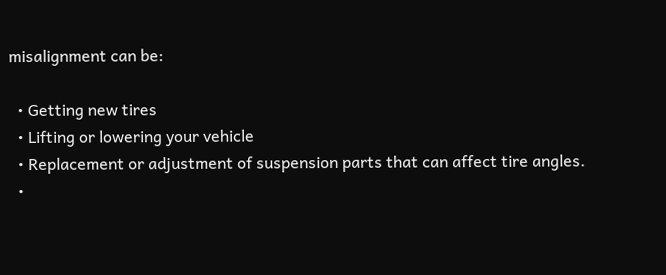misalignment can be:

  • Getting new tires
  • Lifting or lowering your vehicle
  • Replacement or adjustment of suspension parts that can affect tire angles.
  •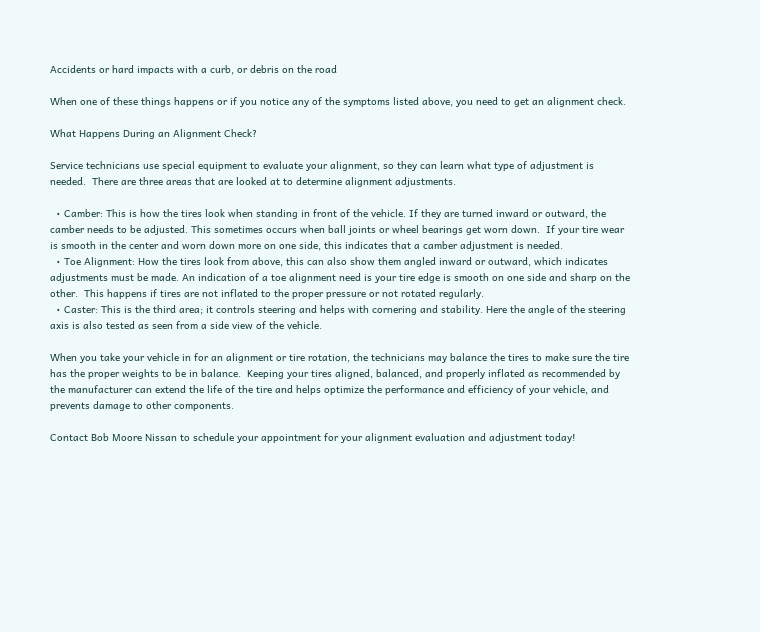Accidents or hard impacts with a curb, or debris on the road

When one of these things happens or if you notice any of the symptoms listed above, you need to get an alignment check.

What Happens During an Alignment Check?

Service technicians use special equipment to evaluate your alignment, so they can learn what type of adjustment is needed.  There are three areas that are looked at to determine alignment adjustments.

  • Camber: This is how the tires look when standing in front of the vehicle. If they are turned inward or outward, the camber needs to be adjusted. This sometimes occurs when ball joints or wheel bearings get worn down.  If your tire wear is smooth in the center and worn down more on one side, this indicates that a camber adjustment is needed.
  • Toe Alignment: How the tires look from above, this can also show them angled inward or outward, which indicates adjustments must be made. An indication of a toe alignment need is your tire edge is smooth on one side and sharp on the other.  This happens if tires are not inflated to the proper pressure or not rotated regularly.
  • Caster: This is the third area; it controls steering and helps with cornering and stability. Here the angle of the steering axis is also tested as seen from a side view of the vehicle.

When you take your vehicle in for an alignment or tire rotation, the technicians may balance the tires to make sure the tire has the proper weights to be in balance.  Keeping your tires aligned, balanced, and properly inflated as recommended by the manufacturer can extend the life of the tire and helps optimize the performance and efficiency of your vehicle, and prevents damage to other components.

Contact Bob Moore Nissan to schedule your appointment for your alignment evaluation and adjustment today!